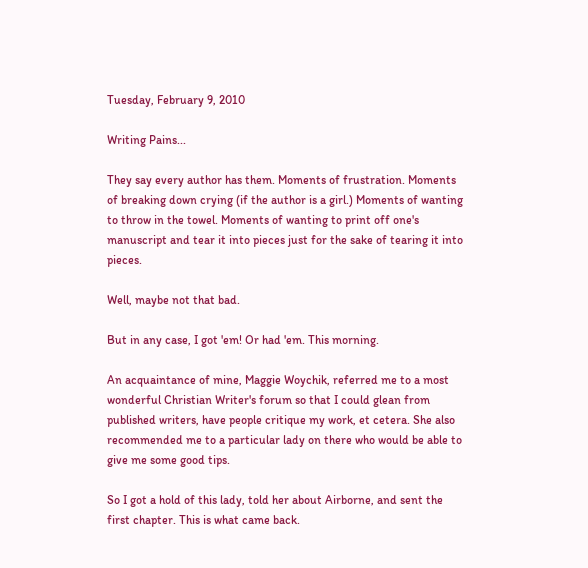Tuesday, February 9, 2010

Writing Pains...

They say every author has them. Moments of frustration. Moments of breaking down crying (if the author is a girl.) Moments of wanting to throw in the towel. Moments of wanting to print off one's manuscript and tear it into pieces just for the sake of tearing it into pieces.

Well, maybe not that bad.

But in any case, I got 'em! Or had 'em. This morning.

An acquaintance of mine, Maggie Woychik, referred me to a most wonderful Christian Writer's forum so that I could glean from published writers, have people critique my work, et cetera. She also recommended me to a particular lady on there who would be able to give me some good tips.

So I got a hold of this lady, told her about Airborne, and sent the first chapter. This is what came back.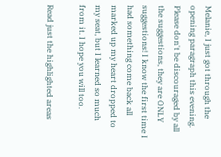Melanie, I just got through the opening paragraph this evening. Please don't be discouraged by all the suggestions, they are ONLY suggestions! I know the first time I had something come back all marked up my heart dropped to my seat, but I learned so much from it. I hope you will too.

Read just the highlighted areas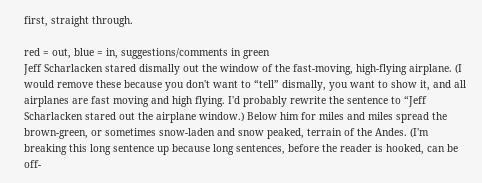first, straight through.

red = out, blue = in, suggestions/comments in green
Jeff Scharlacken stared dismally out the window of the fast-moving, high-flying airplane. (I would remove these because you don't want to “tell” dismally, you want to show it, and all airplanes are fast moving and high flying. I'd probably rewrite the sentence to “Jeff Scharlacken stared out the airplane window.) Below him for miles and miles spread the brown-green, or sometimes snow-laden and snow peaked, terrain of the Andes. (I'm breaking this long sentence up because long sentences, before the reader is hooked, can be off-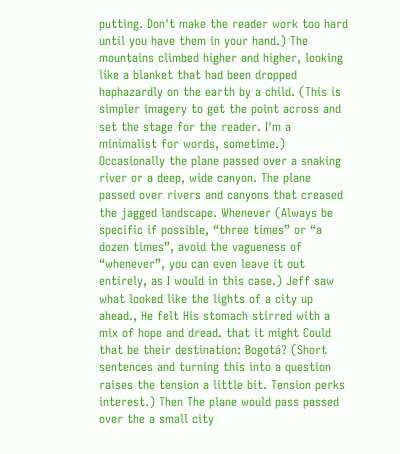putting. Don't make the reader work too hard until you have them in your hand.) The mountains climbed higher and higher, looking like a blanket that had been dropped haphazardly on the earth by a child. (This is simpler imagery to get the point across and set the stage for the reader. I'm a minimalist for words, sometime.) Occasionally the plane passed over a snaking river or a deep, wide canyon. The plane passed over rivers and canyons that creased the jagged landscape. Whenever (Always be specific if possible, “three times” or “a dozen times”, avoid the vagueness of “whenever”, you can even leave it out entirely, as I would in this case.) Jeff saw what looked like the lights of a city up ahead., He felt His stomach stirred with a mix of hope and dread. that it might Could that be their destination: Bogotá? (Short sentences and turning this into a question raises the tension a little bit. Tension perks interest.) Then The plane would pass passed over the a small city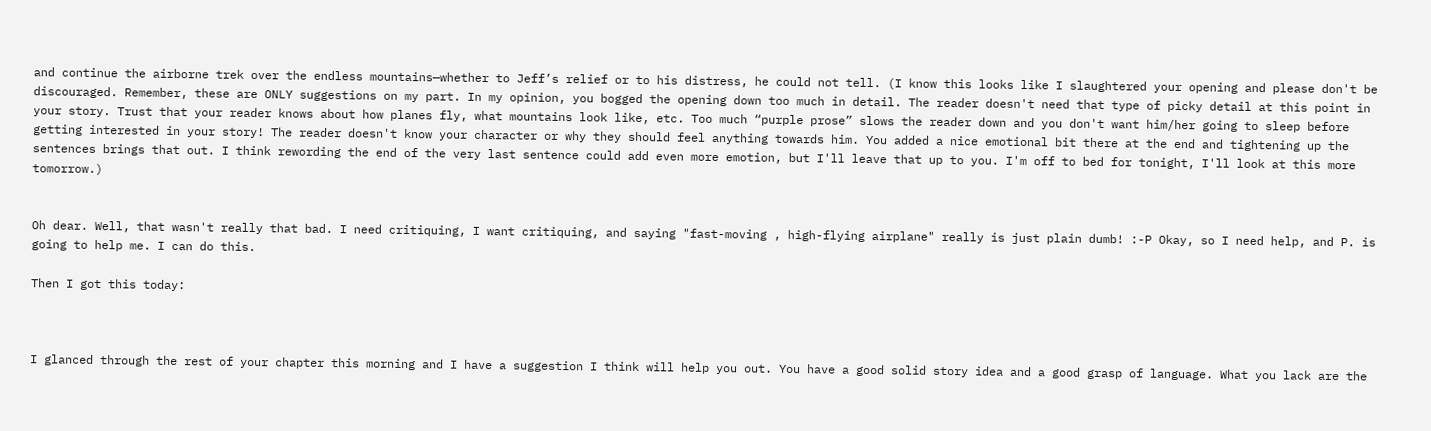and continue the airborne trek over the endless mountains—whether to Jeff’s relief or to his distress, he could not tell. (I know this looks like I slaughtered your opening and please don't be discouraged. Remember, these are ONLY suggestions on my part. In my opinion, you bogged the opening down too much in detail. The reader doesn't need that type of picky detail at this point in your story. Trust that your reader knows about how planes fly, what mountains look like, etc. Too much “purple prose” slows the reader down and you don't want him/her going to sleep before getting interested in your story! The reader doesn't know your character or why they should feel anything towards him. You added a nice emotional bit there at the end and tightening up the sentences brings that out. I think rewording the end of the very last sentence could add even more emotion, but I'll leave that up to you. I'm off to bed for tonight, I'll look at this more tomorrow.)


Oh dear. Well, that wasn't really that bad. I need critiquing, I want critiquing, and saying "fast-moving , high-flying airplane" really is just plain dumb! :-P Okay, so I need help, and P. is going to help me. I can do this.

Then I got this today:



I glanced through the rest of your chapter this morning and I have a suggestion I think will help you out. You have a good solid story idea and a good grasp of language. What you lack are the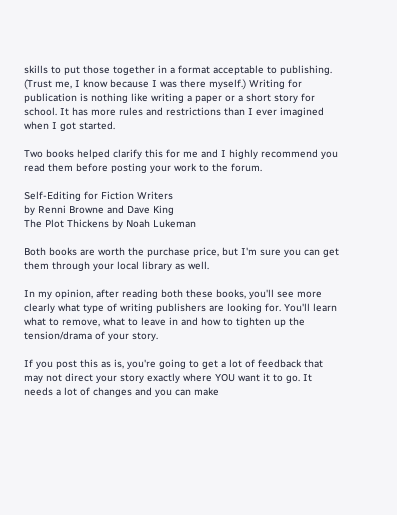skills to put those together in a format acceptable to publishing. (Trust me, I know because I was there myself.) Writing for publication is nothing like writing a paper or a short story for school. It has more rules and restrictions than I ever imagined when I got started.

Two books helped clarify this for me and I highly recommend you read them before posting your work to the forum.

Self-Editing for Fiction Writers
by Renni Browne and Dave King
The Plot Thickens by Noah Lukeman

Both books are worth the purchase price, but I'm sure you can get them through your local library as well.

In my opinion, after reading both these books, you'll see more clearly what type of writing publishers are looking for. You'll learn what to remove, what to leave in and how to tighten up the tension/drama of your story.

If you post this as is, you're going to get a lot of feedback that may not direct your story exactly where YOU want it to go. It needs a lot of changes and you can make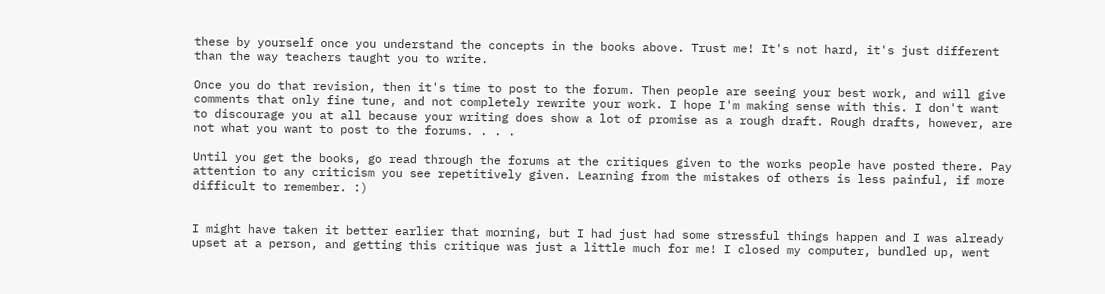these by yourself once you understand the concepts in the books above. Trust me! It's not hard, it's just different than the way teachers taught you to write.

Once you do that revision, then it's time to post to the forum. Then people are seeing your best work, and will give comments that only fine tune, and not completely rewrite your work. I hope I'm making sense with this. I don't want to discourage you at all because your writing does show a lot of promise as a rough draft. Rough drafts, however, are not what you want to post to the forums. . . .

Until you get the books, go read through the forums at the critiques given to the works people have posted there. Pay attention to any criticism you see repetitively given. Learning from the mistakes of others is less painful, if more difficult to remember. :)


I might have taken it better earlier that morning, but I had just had some stressful things happen and I was already upset at a person, and getting this critique was just a little much for me! I closed my computer, bundled up, went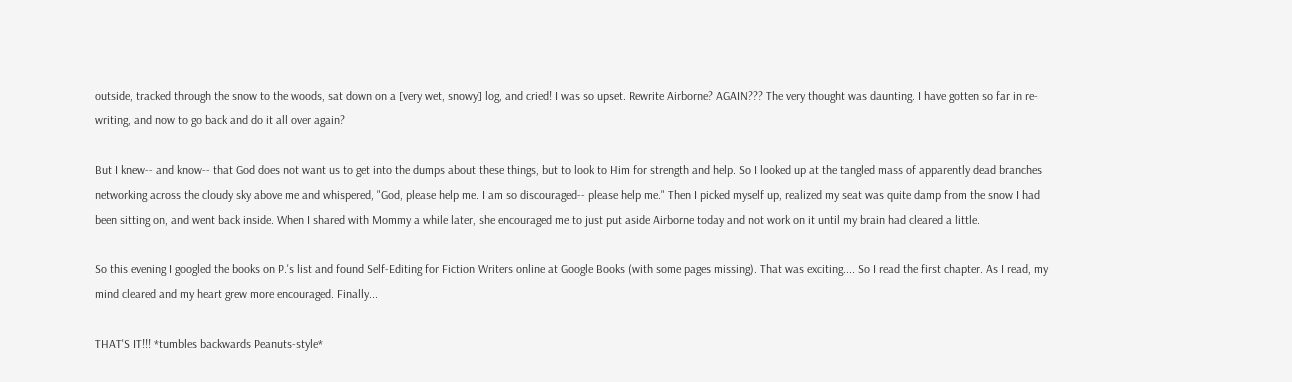outside, tracked through the snow to the woods, sat down on a [very wet, snowy] log, and cried! I was so upset. Rewrite Airborne? AGAIN??? The very thought was daunting. I have gotten so far in re-writing, and now to go back and do it all over again?

But I knew-- and know-- that God does not want us to get into the dumps about these things, but to look to Him for strength and help. So I looked up at the tangled mass of apparently dead branches networking across the cloudy sky above me and whispered, "God, please help me. I am so discouraged-- please help me." Then I picked myself up, realized my seat was quite damp from the snow I had been sitting on, and went back inside. When I shared with Mommy a while later, she encouraged me to just put aside Airborne today and not work on it until my brain had cleared a little.

So this evening I googled the books on P.'s list and found Self-Editing for Fiction Writers online at Google Books (with some pages missing). That was exciting.... So I read the first chapter. As I read, my mind cleared and my heart grew more encouraged. Finally...

THAT'S IT!!! *tumbles backwards Peanuts-style*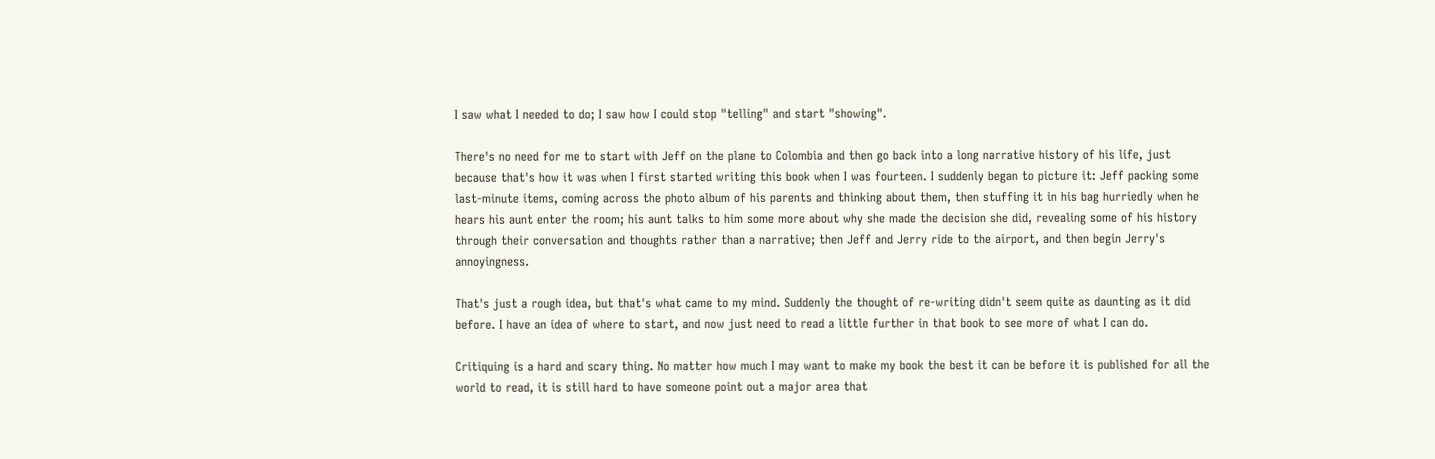I saw what I needed to do; I saw how I could stop "telling" and start "showing".

There's no need for me to start with Jeff on the plane to Colombia and then go back into a long narrative history of his life, just because that's how it was when I first started writing this book when I was fourteen. I suddenly began to picture it: Jeff packing some last-minute items, coming across the photo album of his parents and thinking about them, then stuffing it in his bag hurriedly when he hears his aunt enter the room; his aunt talks to him some more about why she made the decision she did, revealing some of his history through their conversation and thoughts rather than a narrative; then Jeff and Jerry ride to the airport, and then begin Jerry's annoyingness.

That's just a rough idea, but that's what came to my mind. Suddenly the thought of re-writing didn't seem quite as daunting as it did before. I have an idea of where to start, and now just need to read a little further in that book to see more of what I can do.

Critiquing is a hard and scary thing. No matter how much I may want to make my book the best it can be before it is published for all the world to read, it is still hard to have someone point out a major area that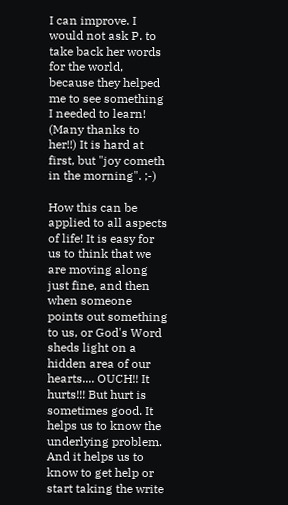I can improve. I would not ask P. to take back her words for the world, because they helped me to see something I needed to learn! (Many thanks to her!!) It is hard at first, but "joy cometh in the morning". ;-)

How this can be applied to all aspects of life! It is easy for us to think that we are moving along just fine, and then when someone points out something to us, or God's Word sheds light on a hidden area of our hearts.... OUCH!! It hurts!!! But hurt is sometimes good. It helps us to know the underlying problem. And it helps us to know to get help or start taking the write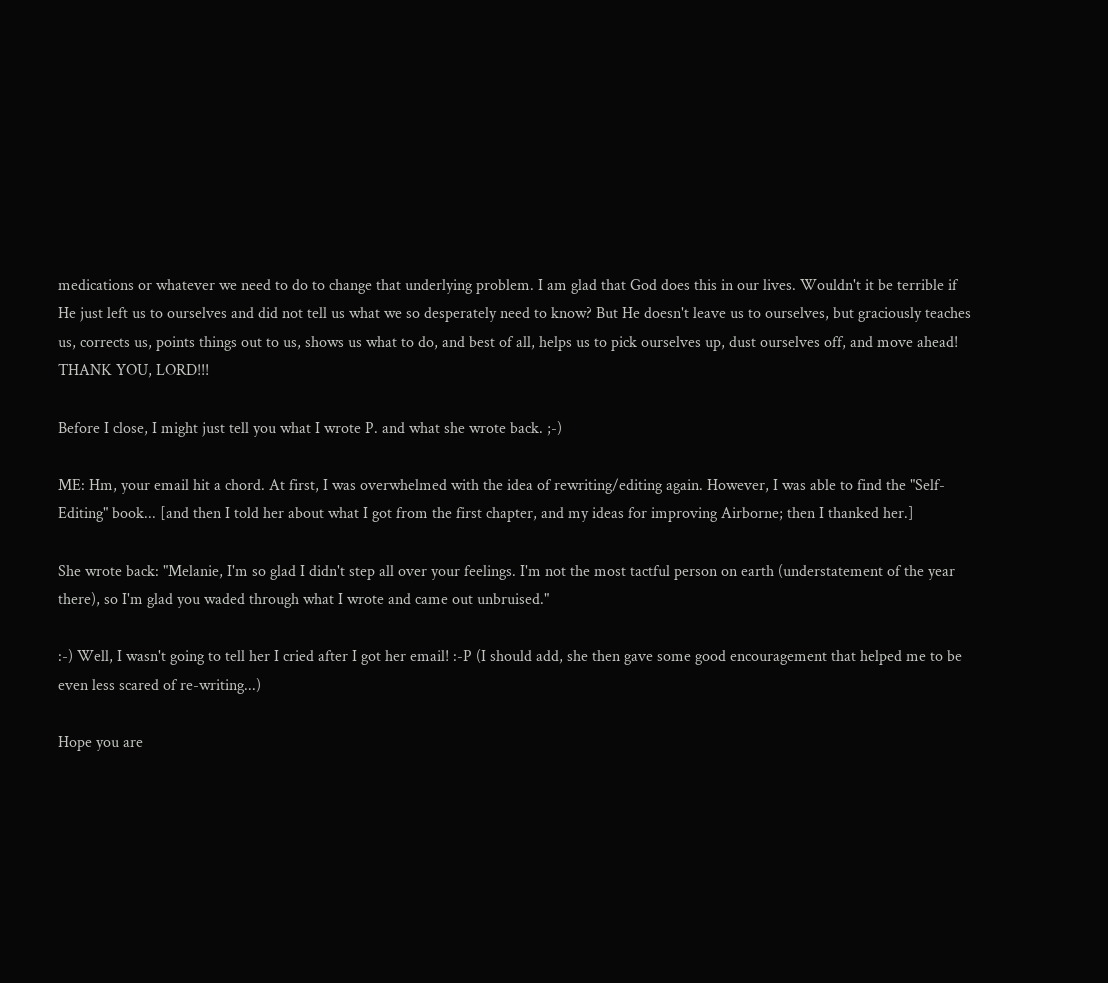medications or whatever we need to do to change that underlying problem. I am glad that God does this in our lives. Wouldn't it be terrible if He just left us to ourselves and did not tell us what we so desperately need to know? But He doesn't leave us to ourselves, but graciously teaches us, corrects us, points things out to us, shows us what to do, and best of all, helps us to pick ourselves up, dust ourselves off, and move ahead! THANK YOU, LORD!!!

Before I close, I might just tell you what I wrote P. and what she wrote back. ;-)

ME: Hm, your email hit a chord. At first, I was overwhelmed with the idea of rewriting/editing again. However, I was able to find the "Self-Editing" book... [and then I told her about what I got from the first chapter, and my ideas for improving Airborne; then I thanked her.]

She wrote back: "Melanie, I'm so glad I didn't step all over your feelings. I'm not the most tactful person on earth (understatement of the year there), so I'm glad you waded through what I wrote and came out unbruised."

:-) Well, I wasn't going to tell her I cried after I got her email! :-P (I should add, she then gave some good encouragement that helped me to be even less scared of re-writing...)

Hope you are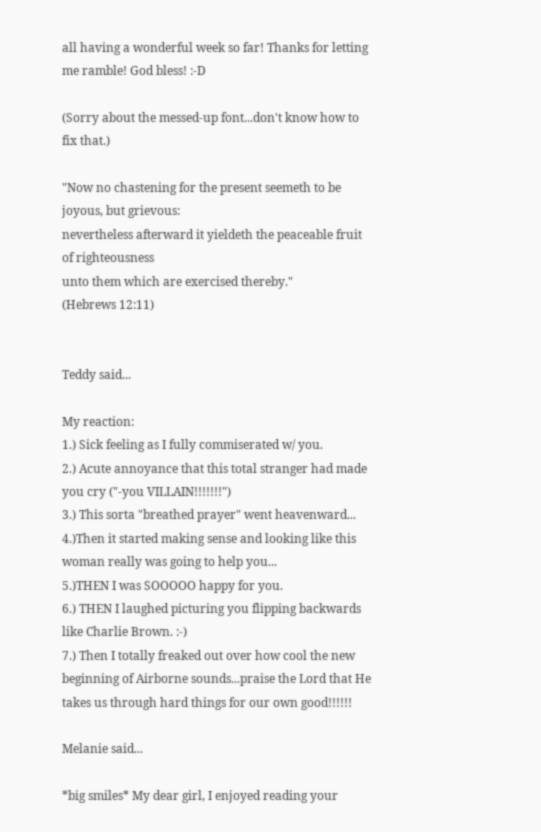all having a wonderful week so far! Thanks for letting me ramble! God bless! :-D

(Sorry about the messed-up font...don't know how to fix that.)

"Now no chastening for the present seemeth to be joyous, but grievous:
nevertheless afterward it yieldeth the peaceable fruit of righteousness
unto them which are exercised thereby."
(Hebrews 12:11)


Teddy said...

My reaction:
1.) Sick feeling as I fully commiserated w/ you.
2.) Acute annoyance that this total stranger had made you cry ("-you VILLAIN!!!!!!!")
3.) This sorta "breathed prayer" went heavenward...
4.)Then it started making sense and looking like this woman really was going to help you...
5.)THEN I was SOOOOO happy for you.
6.) THEN I laughed picturing you flipping backwards like Charlie Brown. :-)
7.) Then I totally freaked out over how cool the new beginning of Airborne sounds...praise the Lord that He takes us through hard things for our own good!!!!!!

Melanie said...

*big smiles* My dear girl, I enjoyed reading your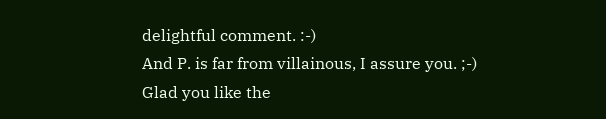delightful comment. :-)
And P. is far from villainous, I assure you. ;-) Glad you like the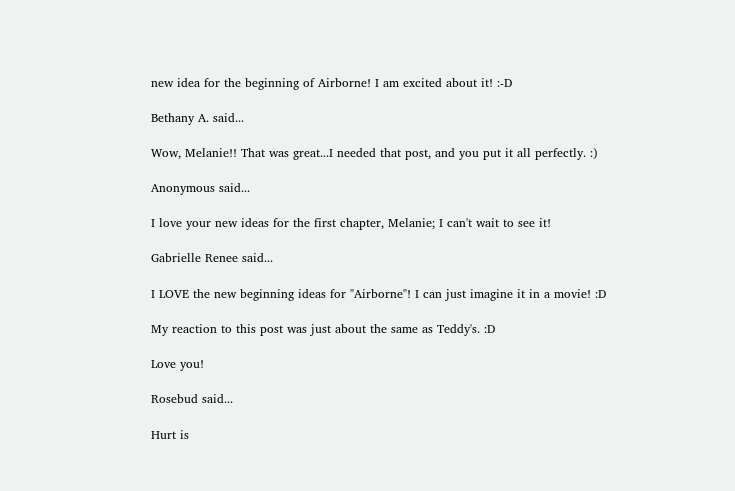new idea for the beginning of Airborne! I am excited about it! :-D

Bethany A. said...

Wow, Melanie!! That was great...I needed that post, and you put it all perfectly. :)

Anonymous said...

I love your new ideas for the first chapter, Melanie; I can't wait to see it!

Gabrielle Renee said...

I LOVE the new beginning ideas for "Airborne"! I can just imagine it in a movie! :D

My reaction to this post was just about the same as Teddy's. :D

Love you!

Rosebud said...

Hurt is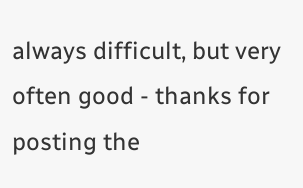always difficult, but very often good - thanks for posting the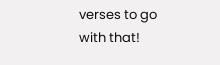verses to go with that!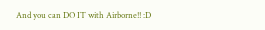And you can DO IT with Airborne!! :D